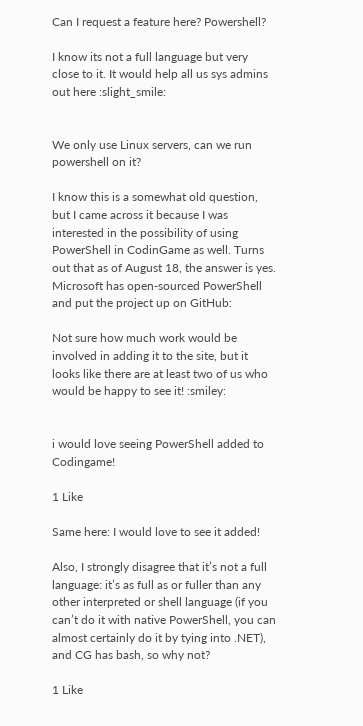Can I request a feature here? Powershell?

I know its not a full language but very close to it. It would help all us sys admins out here :slight_smile:


We only use Linux servers, can we run powershell on it?

I know this is a somewhat old question, but I came across it because I was interested in the possibility of using PowerShell in CodinGame as well. Turns out that as of August 18, the answer is yes. Microsoft has open-sourced PowerShell and put the project up on GitHub:

Not sure how much work would be involved in adding it to the site, but it looks like there are at least two of us who would be happy to see it! :smiley:


i would love seeing PowerShell added to Codingame!

1 Like

Same here: I would love to see it added!

Also, I strongly disagree that it’s not a full language: it’s as full as or fuller than any other interpreted or shell language (if you can’t do it with native PowerShell, you can almost certainly do it by tying into .NET), and CG has bash, so why not?

1 Like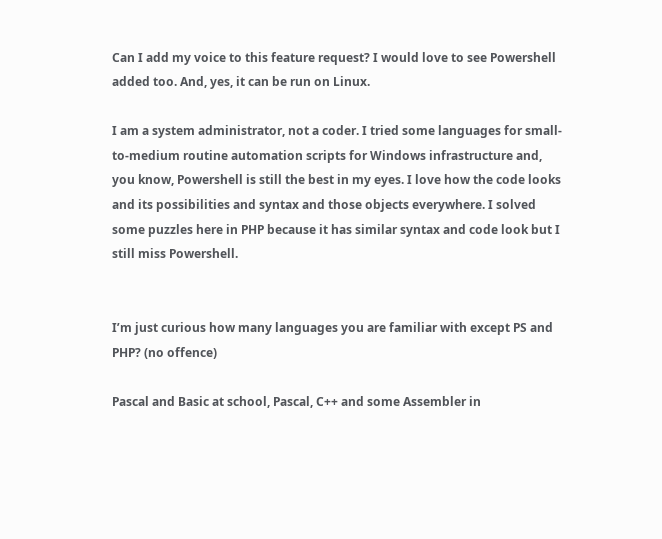Can I add my voice to this feature request? I would love to see Powershell added too. And, yes, it can be run on Linux.

I am a system administrator, not a coder. I tried some languages for small-to-medium routine automation scripts for Windows infrastructure and, you know, Powershell is still the best in my eyes. I love how the code looks and its possibilities and syntax and those objects everywhere. I solved some puzzles here in PHP because it has similar syntax and code look but I still miss Powershell.


I’m just curious how many languages you are familiar with except PS and PHP? (no offence)

Pascal and Basic at school, Pascal, C++ and some Assembler in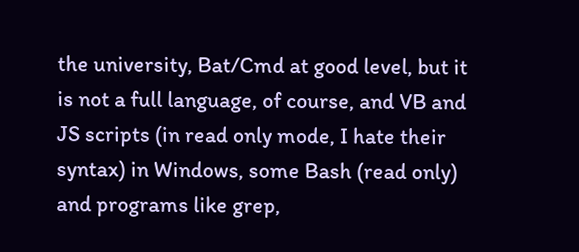the university, Bat/Cmd at good level, but it is not a full language, of course, and VB and JS scripts (in read only mode, I hate their syntax) in Windows, some Bash (read only) and programs like grep,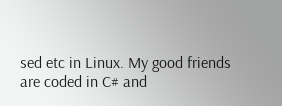sed etc in Linux. My good friends are coded in C# and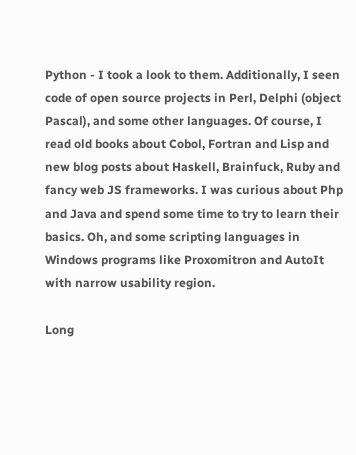Python - I took a look to them. Additionally, I seen code of open source projects in Perl, Delphi (object Pascal), and some other languages. Of course, I read old books about Cobol, Fortran and Lisp and new blog posts about Haskell, Brainfuck, Ruby and fancy web JS frameworks. I was curious about Php and Java and spend some time to try to learn their basics. Oh, and some scripting languages in Windows programs like Proxomitron and AutoIt with narrow usability region.

Long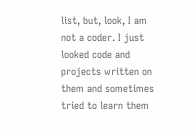list, but, look, I am not a coder. I just looked code and projects written on them and sometimes tried to learn them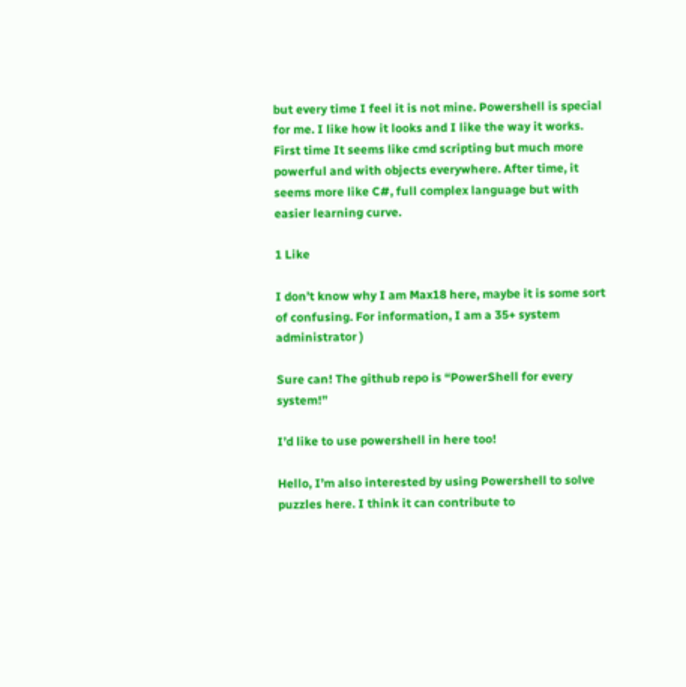but every time I feel it is not mine. Powershell is special for me. I like how it looks and I like the way it works. First time It seems like cmd scripting but much more powerful and with objects everywhere. After time, it seems more like C#, full complex language but with easier learning curve.

1 Like

I don’t know why I am Max18 here, maybe it is some sort of confusing. For information, I am a 35+ system administrator )

Sure can! The github repo is “PowerShell for every system!”

I’d like to use powershell in here too!

Hello, I’m also interested by using Powershell to solve puzzles here. I think it can contribute to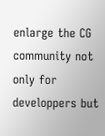enlarge the CG community not only for developpers but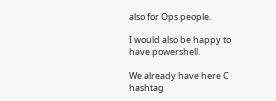also for Ops people.

I would also be happy to have powershell.

We already have here C hashtag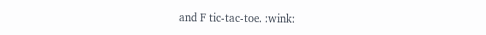and F tic-tac-toe. :wink: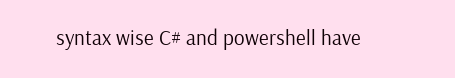syntax wise C# and powershell have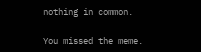nothing in common.

You missed the meme.